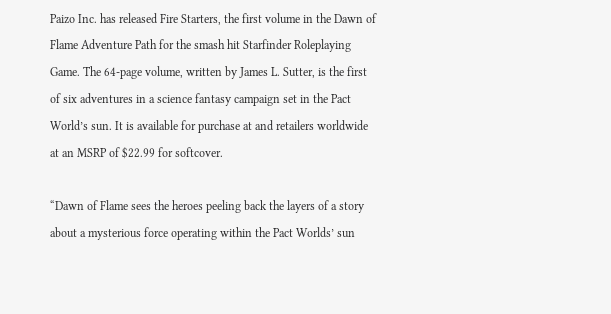Paizo Inc. has released Fire Starters, the first volume in the Dawn of Flame Adventure Path for the smash hit Starfinder Roleplaying Game. The 64-page volume, written by James L. Sutter, is the first of six adventures in a science fantasy campaign set in the Pact World’s sun. It is available for purchase at and retailers worldwide at an MSRP of $22.99 for softcover.

“Dawn of Flame sees the heroes peeling back the layers of a story about a mysterious force operating within the Pact Worlds’ sun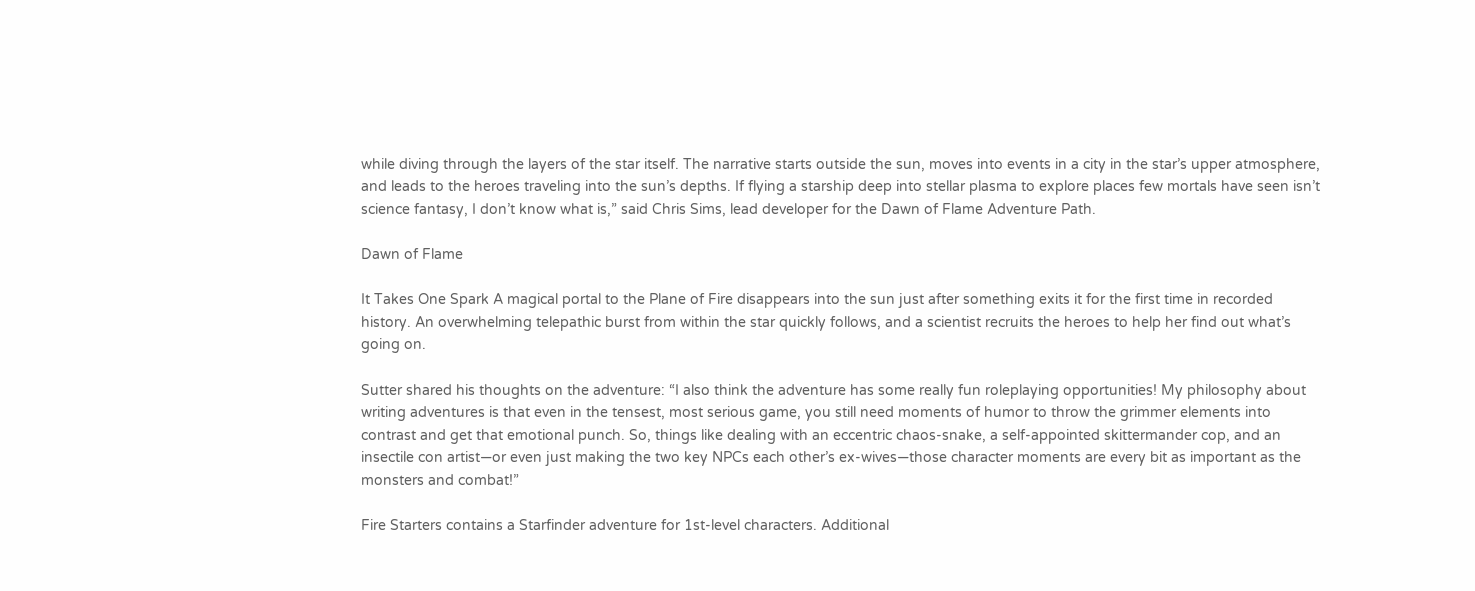while diving through the layers of the star itself. The narrative starts outside the sun, moves into events in a city in the star’s upper atmosphere, and leads to the heroes traveling into the sun’s depths. If flying a starship deep into stellar plasma to explore places few mortals have seen isn’t science fantasy, I don’t know what is,” said Chris Sims, lead developer for the Dawn of Flame Adventure Path.

Dawn of Flame

It Takes One Spark A magical portal to the Plane of Fire disappears into the sun just after something exits it for the first time in recorded history. An overwhelming telepathic burst from within the star quickly follows, and a scientist recruits the heroes to help her find out what’s going on.

Sutter shared his thoughts on the adventure: “I also think the adventure has some really fun roleplaying opportunities! My philosophy about writing adventures is that even in the tensest, most serious game, you still need moments of humor to throw the grimmer elements into contrast and get that emotional punch. So, things like dealing with an eccentric chaos-snake, a self-appointed skittermander cop, and an insectile con artist—or even just making the two key NPCs each other’s ex-wives—those character moments are every bit as important as the monsters and combat!”

Fire Starters contains a Starfinder adventure for 1st-level characters. Additional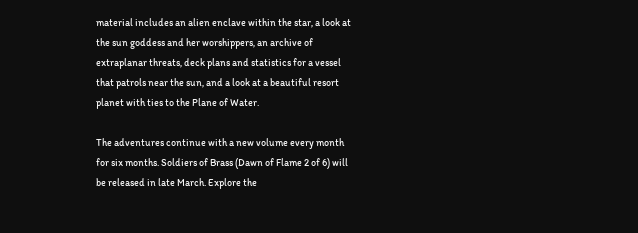material includes an alien enclave within the star, a look at the sun goddess and her worshippers, an archive of extraplanar threats, deck plans and statistics for a vessel that patrols near the sun, and a look at a beautiful resort planet with ties to the Plane of Water.

The adventures continue with a new volume every month for six months. Soldiers of Brass (Dawn of Flame 2 of 6) will be released in late March. Explore the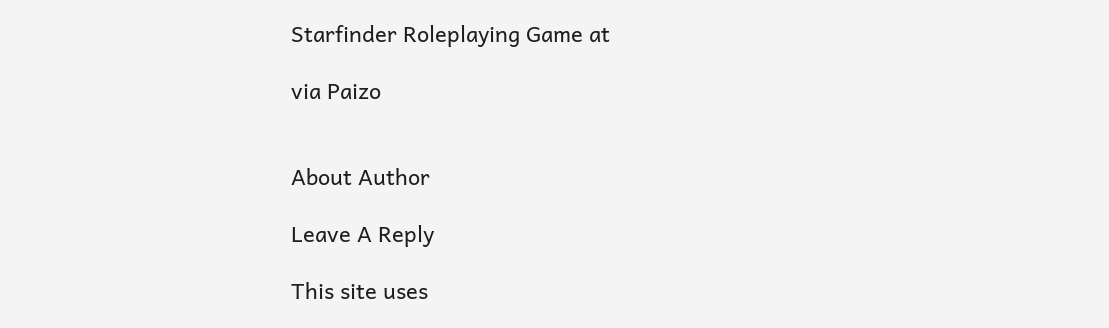Starfinder Roleplaying Game at

via Paizo


About Author

Leave A Reply

This site uses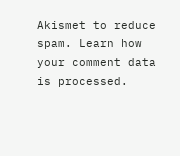Akismet to reduce spam. Learn how your comment data is processed.